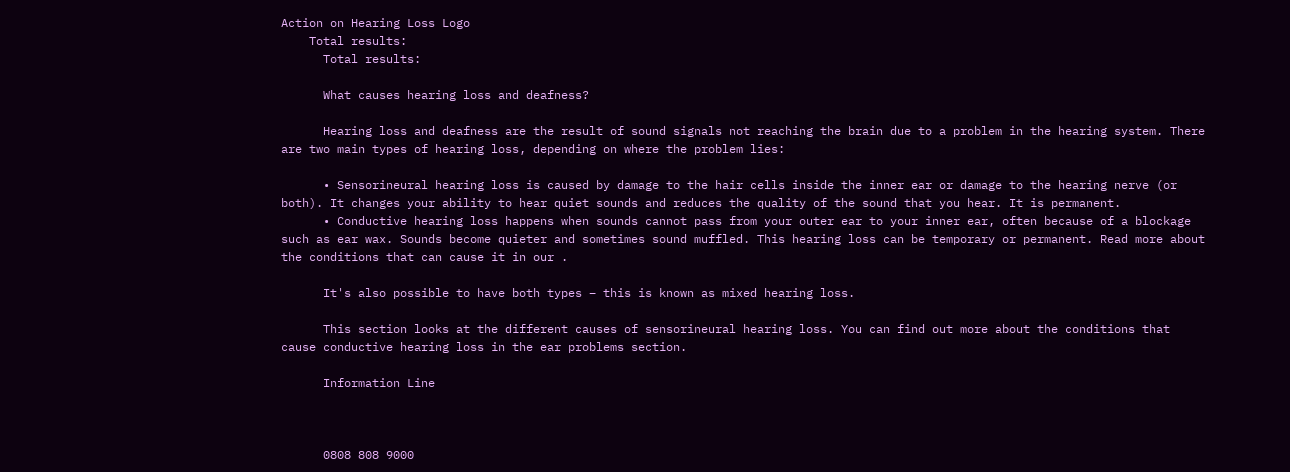Action on Hearing Loss Logo
    Total results:
      Total results:

      What causes hearing loss and deafness?

      Hearing loss and deafness are the result of sound signals not reaching the brain due to a problem in the hearing system. There are two main types of hearing loss, depending on where the problem lies:

      • Sensorineural hearing loss is caused by damage to the hair cells inside the inner ear or damage to the hearing nerve (or both). It changes your ability to hear quiet sounds and reduces the quality of the sound that you hear. It is permanent.
      • Conductive hearing loss happens when sounds cannot pass from your outer ear to your inner ear, often because of a blockage such as ear wax. Sounds become quieter and sometimes sound muffled. This hearing loss can be temporary or permanent. Read more about the conditions that can cause it in our .

      It's also possible to have both types – this is known as mixed hearing loss.

      This section looks at the different causes of sensorineural hearing loss. You can find out more about the conditions that cause conductive hearing loss in the ear problems section.

      Information Line



      0808 808 9000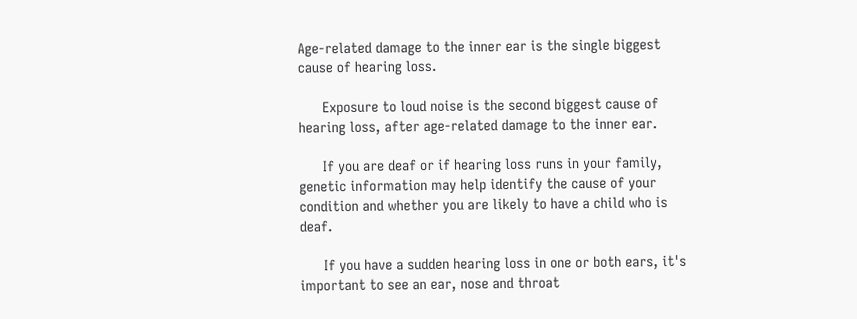Age-related damage to the inner ear is the single biggest cause of hearing loss.

      Exposure to loud noise is the second biggest cause of hearing loss, after age-related damage to the inner ear.

      If you are deaf or if hearing loss runs in your family, genetic information may help identify the cause of your condition and whether you are likely to have a child who is deaf.

      If you have a sudden hearing loss in one or both ears, it's important to see an ear, nose and throat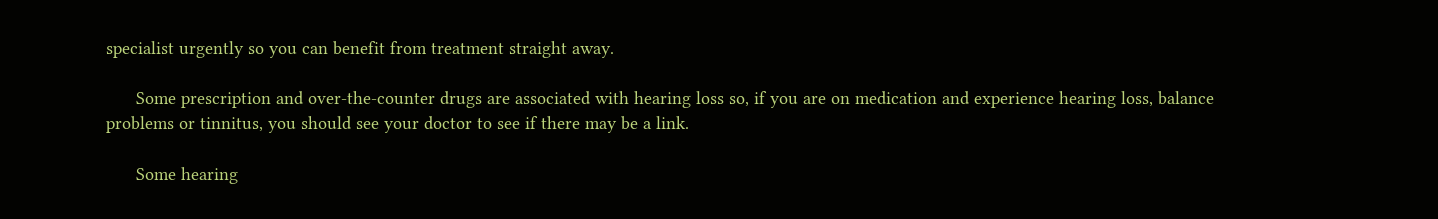specialist urgently so you can benefit from treatment straight away.

      Some prescription and over-the-counter drugs are associated with hearing loss so, if you are on medication and experience hearing loss, balance problems or tinnitus, you should see your doctor to see if there may be a link.

      Some hearing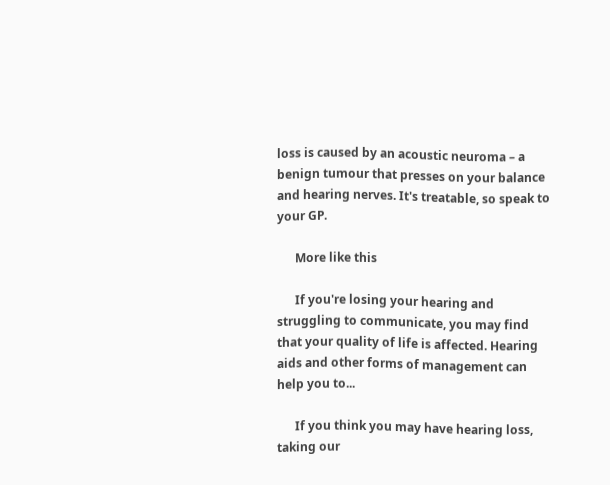loss is caused by an acoustic neuroma – a benign tumour that presses on your balance and hearing nerves. It's treatable, so speak to your GP.

      More like this

      If you're losing your hearing and struggling to communicate, you may find that your quality of life is affected. Hearing aids and other forms of management can help you to...

      If you think you may have hearing loss, taking our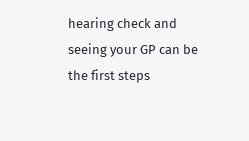hearing check and seeing your GP can be the first steps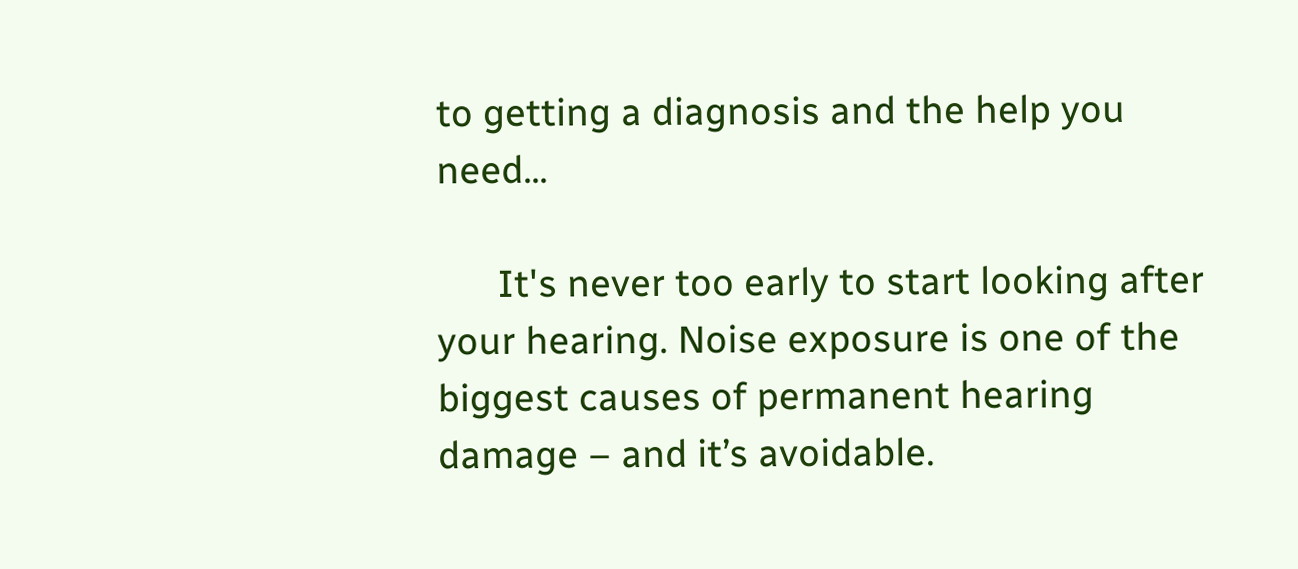to getting a diagnosis and the help you need...

      It's never too early to start looking after your hearing. Noise exposure is one of the biggest causes of permanent hearing damage – and it’s avoidable.